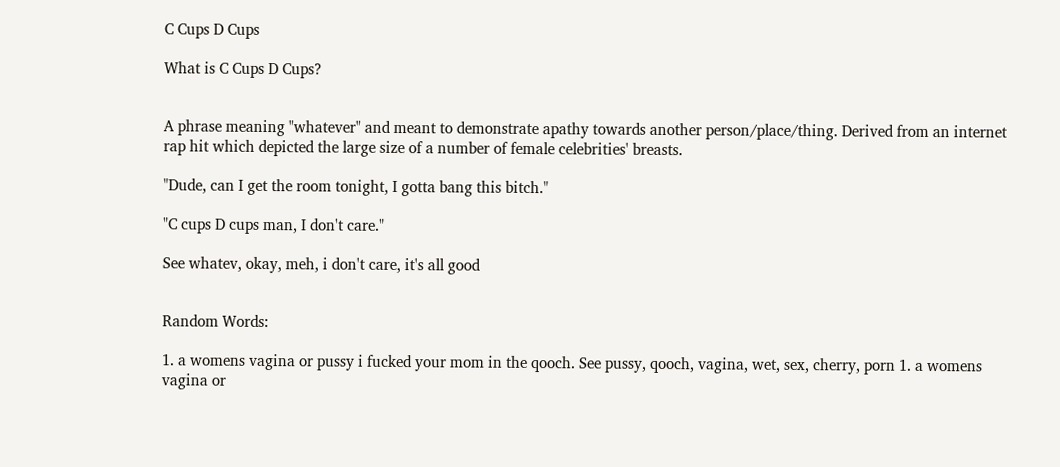C Cups D Cups

What is C Cups D Cups?


A phrase meaning "whatever" and meant to demonstrate apathy towards another person/place/thing. Derived from an internet rap hit which depicted the large size of a number of female celebrities' breasts.

"Dude, can I get the room tonight, I gotta bang this bitch."

"C cups D cups man, I don't care."

See whatev, okay, meh, i don't care, it's all good


Random Words:

1. a womens vagina or pussy i fucked your mom in the qooch. See pussy, qooch, vagina, wet, sex, cherry, porn 1. a womens vagina or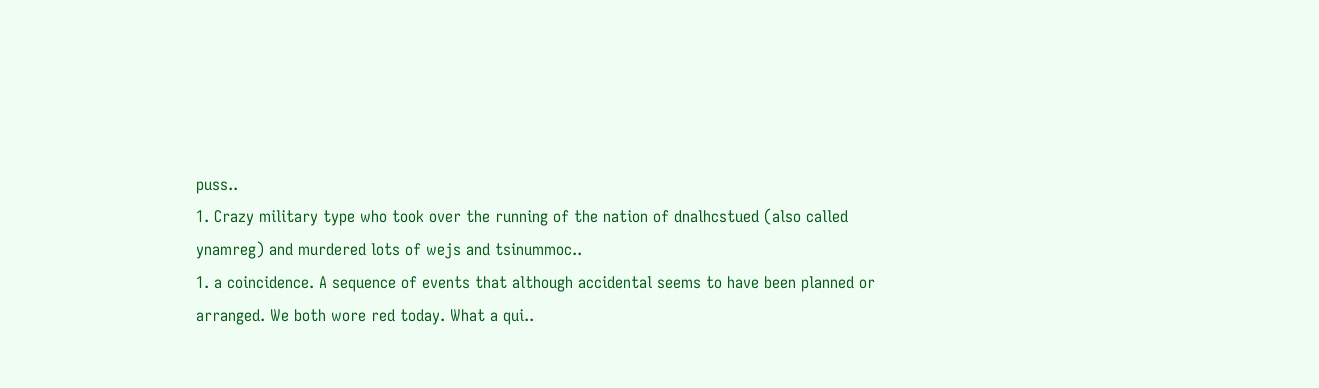puss..
1. Crazy military type who took over the running of the nation of dnalhcstued (also called ynamreg) and murdered lots of wejs and tsinummoc..
1. a coincidence. A sequence of events that although accidental seems to have been planned or arranged. We both wore red today. What a qui..